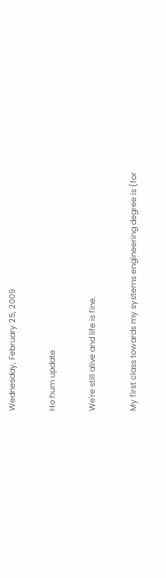Wednesday, February 25, 2009

Ho hum update

We're still alive and life is fine.

My first class towards my systems engineering degree is (for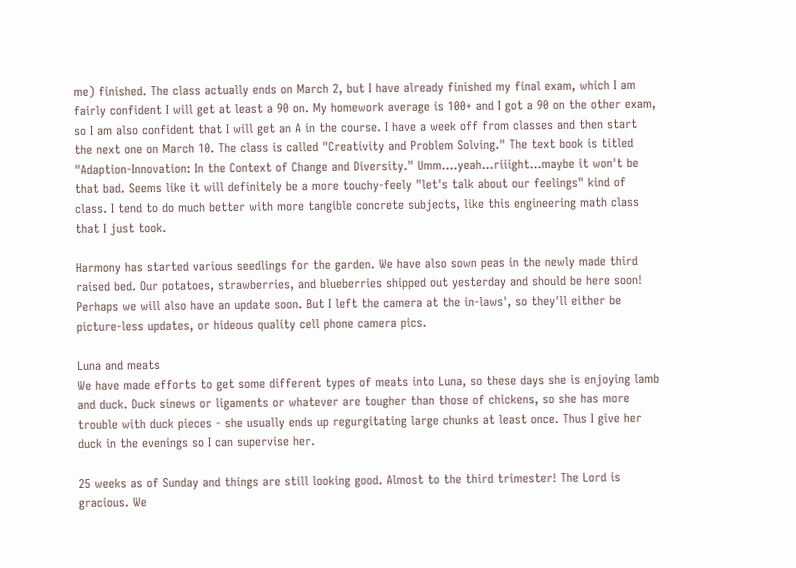me) finished. The class actually ends on March 2, but I have already finished my final exam, which I am fairly confident I will get at least a 90 on. My homework average is 100+ and I got a 90 on the other exam, so I am also confident that I will get an A in the course. I have a week off from classes and then start the next one on March 10. The class is called "Creativity and Problem Solving." The text book is titled "Adaption-Innovation: In the Context of Change and Diversity." Umm....yeah...riiight...maybe it won't be that bad. Seems like it will definitely be a more touchy-feely "let's talk about our feelings" kind of class. I tend to do much better with more tangible concrete subjects, like this engineering math class that I just took.

Harmony has started various seedlings for the garden. We have also sown peas in the newly made third raised bed. Our potatoes, strawberries, and blueberries shipped out yesterday and should be here soon! Perhaps we will also have an update soon. But I left the camera at the in-laws', so they'll either be picture-less updates, or hideous quality cell phone camera pics.

Luna and meats
We have made efforts to get some different types of meats into Luna, so these days she is enjoying lamb and duck. Duck sinews or ligaments or whatever are tougher than those of chickens, so she has more trouble with duck pieces - she usually ends up regurgitating large chunks at least once. Thus I give her duck in the evenings so I can supervise her.

25 weeks as of Sunday and things are still looking good. Almost to the third trimester! The Lord is gracious. We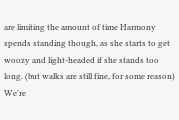are limiting the amount of time Harmony spends standing though, as she starts to get woozy and light-headed if she stands too long. (but walks are still fine, for some reason) We're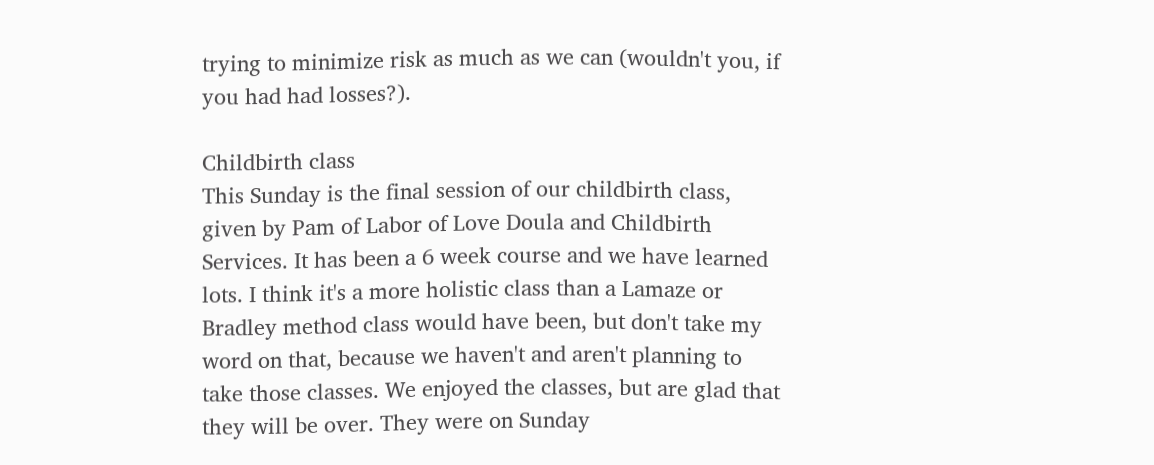trying to minimize risk as much as we can (wouldn't you, if you had had losses?).

Childbirth class
This Sunday is the final session of our childbirth class, given by Pam of Labor of Love Doula and Childbirth Services. It has been a 6 week course and we have learned lots. I think it's a more holistic class than a Lamaze or Bradley method class would have been, but don't take my word on that, because we haven't and aren't planning to take those classes. We enjoyed the classes, but are glad that they will be over. They were on Sunday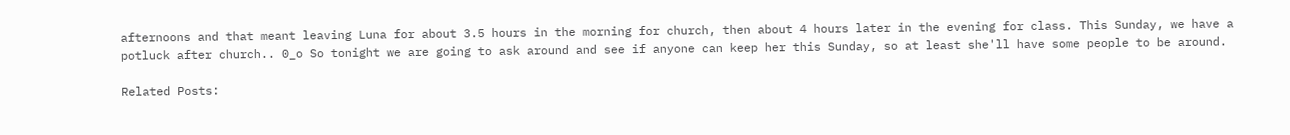afternoons and that meant leaving Luna for about 3.5 hours in the morning for church, then about 4 hours later in the evening for class. This Sunday, we have a potluck after church.. 0_o So tonight we are going to ask around and see if anyone can keep her this Sunday, so at least she'll have some people to be around.

Related Posts: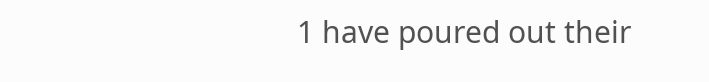1 have poured out their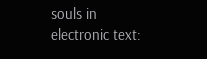souls in electronic text: